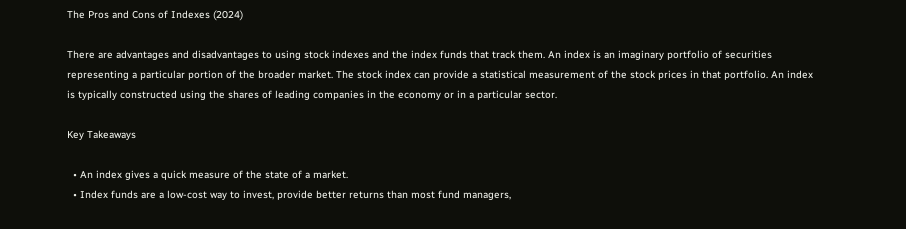The Pros and Cons of Indexes (2024)

There are advantages and disadvantages to using stock indexes and the index funds that track them. An index is an imaginary portfolio of securities representing a particular portion of the broader market. The stock index can provide a statistical measurement of the stock prices in that portfolio. An index is typically constructed using the shares of leading companies in the economy or in a particular sector.

Key Takeaways

  • An index gives a quick measure of the state of a market.
  • Index funds are a low-cost way to invest, provide better returns than most fund managers,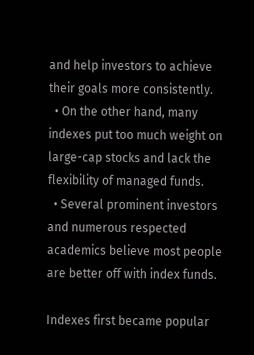and help investors to achieve their goals more consistently.
  • On the other hand, many indexes put too much weight on large-cap stocks and lack the flexibility of managed funds.
  • Several prominent investors and numerous respected academics believe most people are better off with index funds.

Indexes first became popular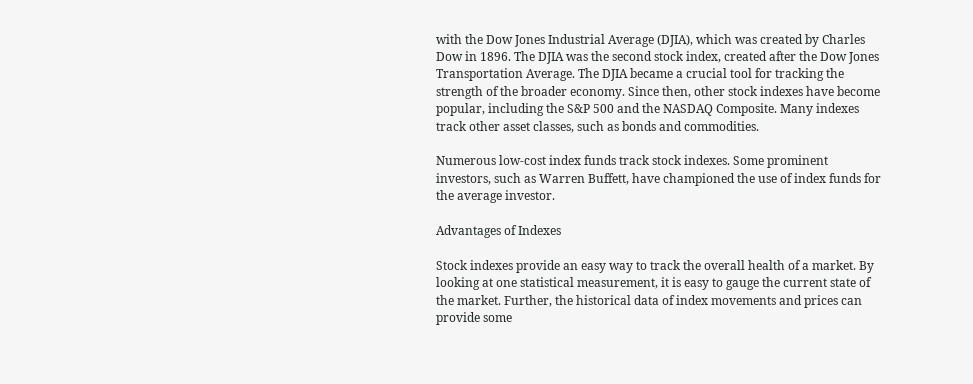with the Dow Jones Industrial Average (DJIA), which was created by Charles Dow in 1896. The DJIA was the second stock index, created after the Dow Jones Transportation Average. The DJIA became a crucial tool for tracking the strength of the broader economy. Since then, other stock indexes have become popular, including the S&P 500 and the NASDAQ Composite. Many indexes track other asset classes, such as bonds and commodities.

Numerous low-cost index funds track stock indexes. Some prominent investors, such as Warren Buffett, have championed the use of index funds for the average investor.

Advantages of Indexes

Stock indexes provide an easy way to track the overall health of a market. By looking at one statistical measurement, it is easy to gauge the current state of the market. Further, the historical data of index movements and prices can provide some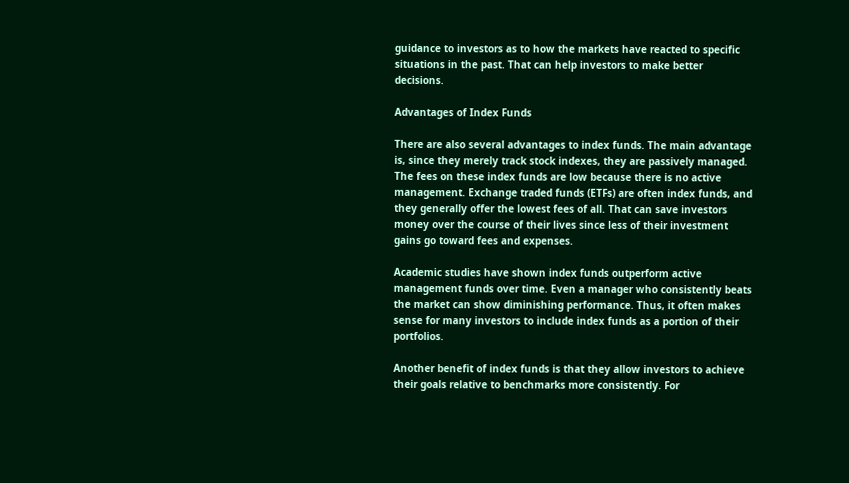guidance to investors as to how the markets have reacted to specific situations in the past. That can help investors to make better decisions.

Advantages of Index Funds

There are also several advantages to index funds. The main advantage is, since they merely track stock indexes, they are passively managed. The fees on these index funds are low because there is no active management. Exchange traded funds (ETFs) are often index funds, and they generally offer the lowest fees of all. That can save investors money over the course of their lives since less of their investment gains go toward fees and expenses.

Academic studies have shown index funds outperform active management funds over time. Even a manager who consistently beats the market can show diminishing performance. Thus, it often makes sense for many investors to include index funds as a portion of their portfolios.

Another benefit of index funds is that they allow investors to achieve their goals relative to benchmarks more consistently. For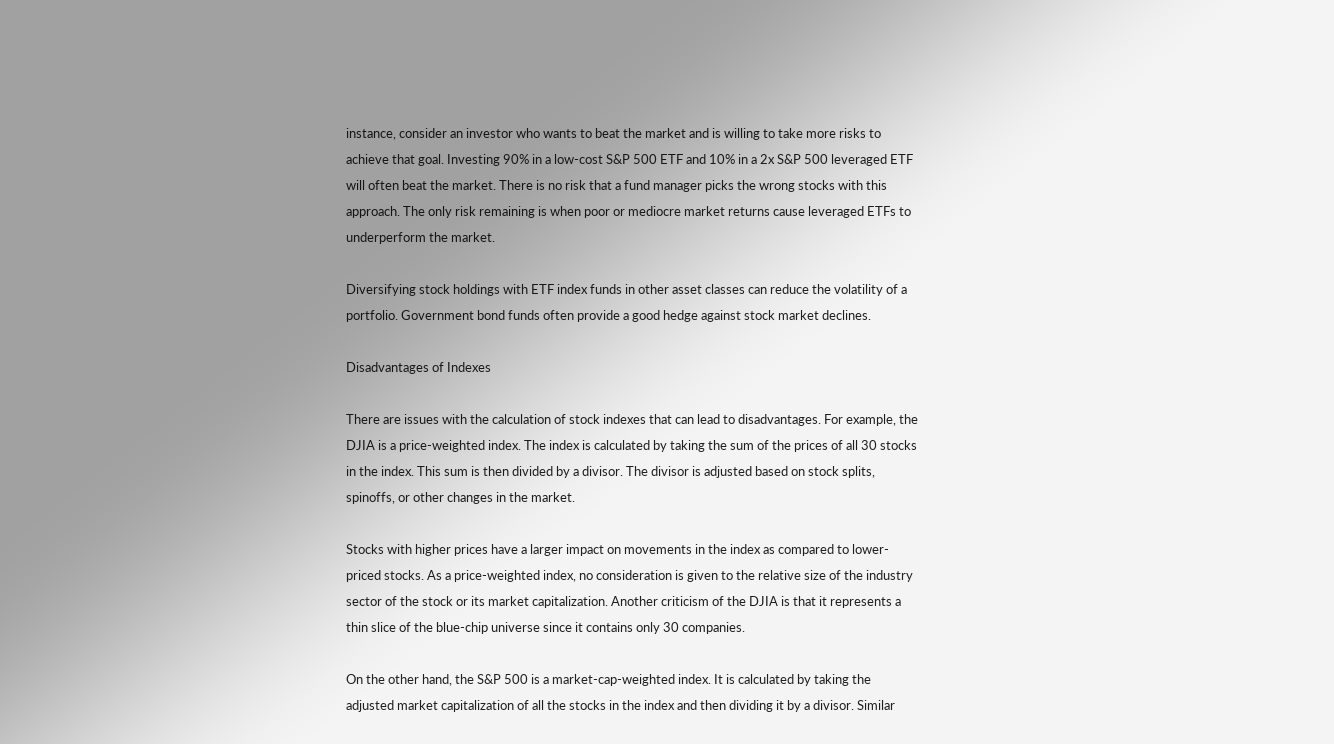instance, consider an investor who wants to beat the market and is willing to take more risks to achieve that goal. Investing 90% in a low-cost S&P 500 ETF and 10% in a 2x S&P 500 leveraged ETF will often beat the market. There is no risk that a fund manager picks the wrong stocks with this approach. The only risk remaining is when poor or mediocre market returns cause leveraged ETFs to underperform the market.

Diversifying stock holdings with ETF index funds in other asset classes can reduce the volatility of a portfolio. Government bond funds often provide a good hedge against stock market declines.

Disadvantages of Indexes

There are issues with the calculation of stock indexes that can lead to disadvantages. For example, the DJIA is a price-weighted index. The index is calculated by taking the sum of the prices of all 30 stocks in the index. This sum is then divided by a divisor. The divisor is adjusted based on stock splits, spinoffs, or other changes in the market.

Stocks with higher prices have a larger impact on movements in the index as compared to lower-priced stocks. As a price-weighted index, no consideration is given to the relative size of the industry sector of the stock or its market capitalization. Another criticism of the DJIA is that it represents a thin slice of the blue-chip universe since it contains only 30 companies.

On the other hand, the S&P 500 is a market-cap-weighted index. It is calculated by taking the adjusted market capitalization of all the stocks in the index and then dividing it by a divisor. Similar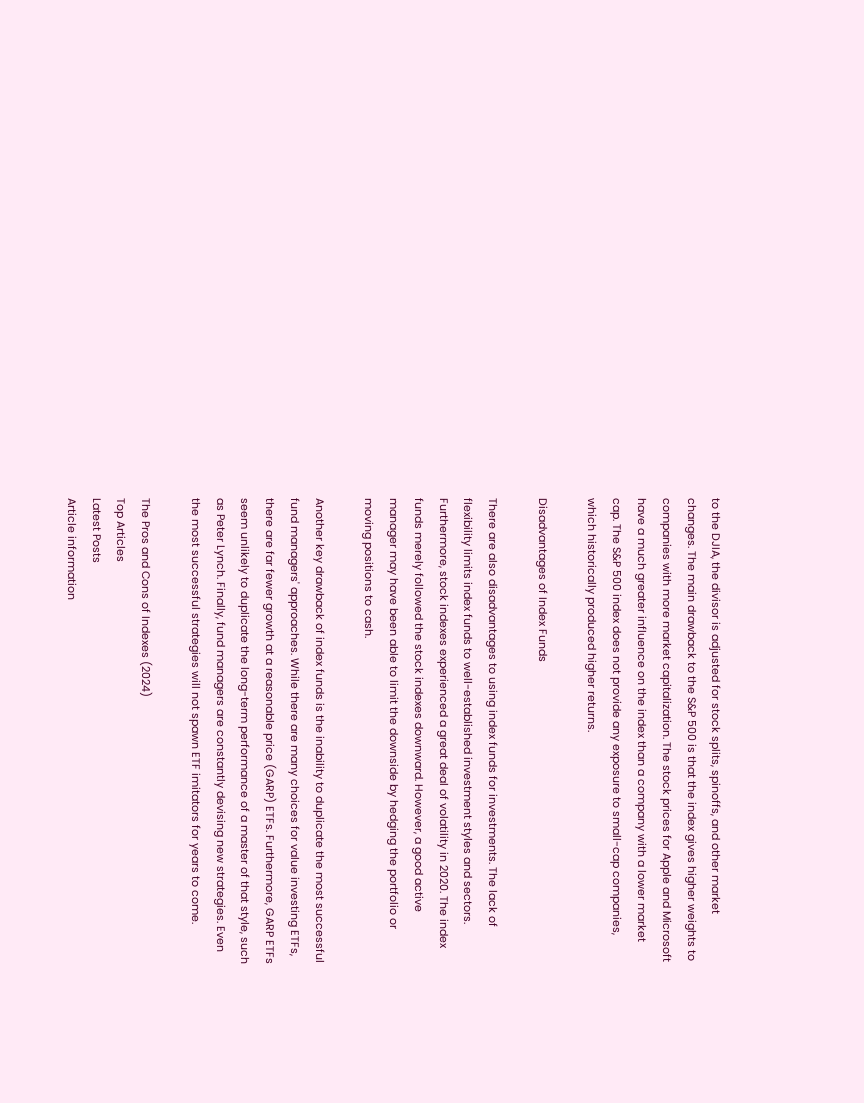to the DJIA, the divisor is adjusted for stock splits, spinoffs, and other market changes. The main drawback to the S&P 500 is that the index gives higher weights to companies with more market capitalization. The stock prices for Apple and Microsoft have a much greater influence on the index than a company with a lower market cap. The S&P 500 index does not provide any exposure to small-cap companies, which historically produced higher returns.

Disadvantages of Index Funds

There are also disadvantages to using index funds for investments. The lack of flexibility limits index funds to well-established investment styles and sectors. Furthermore, stock indexes experienced a great deal of volatility in 2020. The index funds merely followed the stock indexes downward. However, a good active manager may have been able to limit the downside by hedging the portfolio or moving positions to cash.

Another key drawback of index funds is the inability to duplicate the most successful fund managers' approaches. While there are many choices for value investing ETFs, there are far fewer growth at a reasonable price (GARP) ETFs. Furthermore, GARP ETFs seem unlikely to duplicate the long-term performance of a master of that style, such as Peter Lynch. Finally, fund managers are constantly devising new strategies. Even the most successful strategies will not spawn ETF imitators for years to come.

The Pros and Cons of Indexes (2024)
Top Articles
Latest Posts
Article information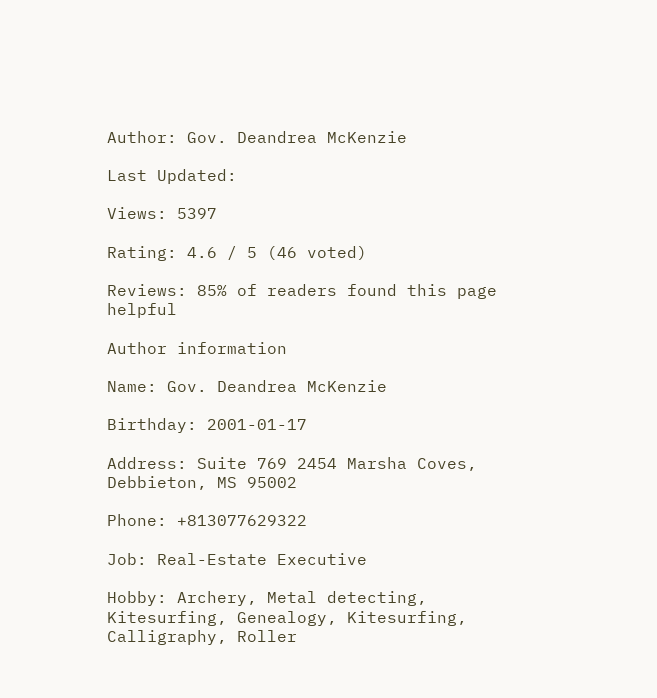Author: Gov. Deandrea McKenzie

Last Updated:

Views: 5397

Rating: 4.6 / 5 (46 voted)

Reviews: 85% of readers found this page helpful

Author information

Name: Gov. Deandrea McKenzie

Birthday: 2001-01-17

Address: Suite 769 2454 Marsha Coves, Debbieton, MS 95002

Phone: +813077629322

Job: Real-Estate Executive

Hobby: Archery, Metal detecting, Kitesurfing, Genealogy, Kitesurfing, Calligraphy, Roller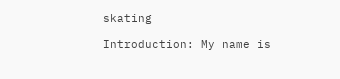skating

Introduction: My name is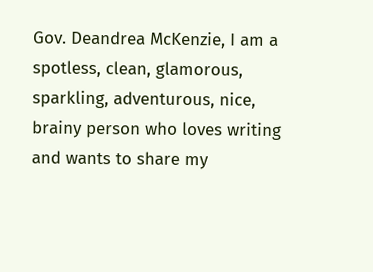Gov. Deandrea McKenzie, I am a spotless, clean, glamorous, sparkling, adventurous, nice, brainy person who loves writing and wants to share my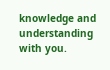knowledge and understanding with you.